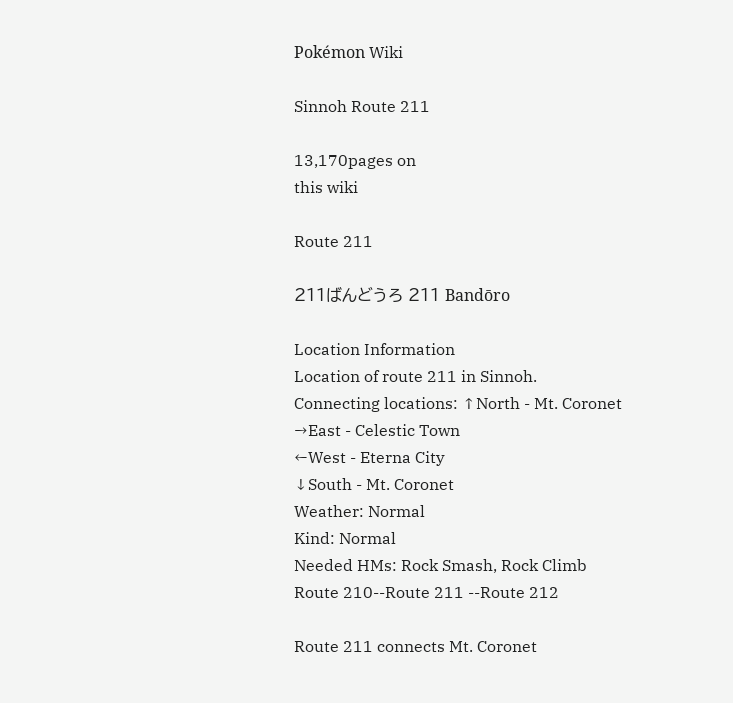Pokémon Wiki

Sinnoh Route 211

13,170pages on
this wiki

Route 211

211ばんどうろ 211 Bandōro

Location Information
Location of route 211 in Sinnoh.
Connecting locations: ↑North - Mt. Coronet
→East - Celestic Town
←West - Eterna City
↓South - Mt. Coronet
Weather: Normal
Kind: Normal
Needed HMs: Rock Smash, Rock Climb
Route 210--Route 211 --Route 212

Route 211 connects Mt. Coronet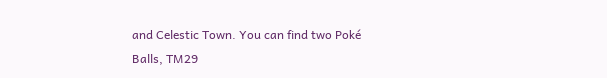and Celestic Town. You can find two Poké Balls, TM29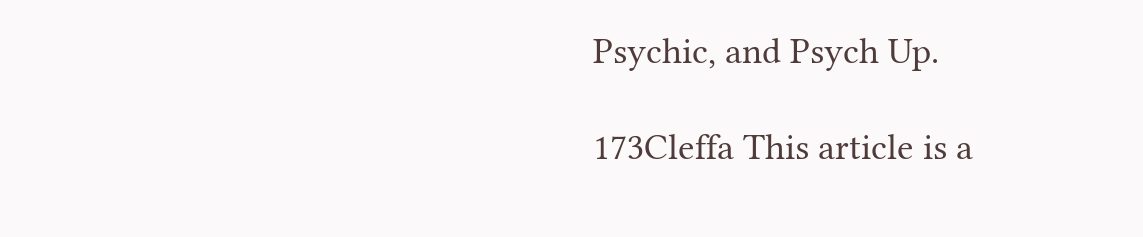Psychic, and Psych Up.

173Cleffa This article is a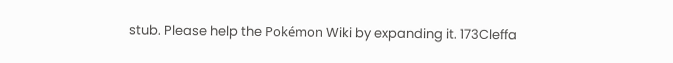stub. Please help the Pokémon Wiki by expanding it. 173Cleffa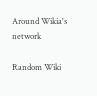Around Wikia's network

Random Wiki